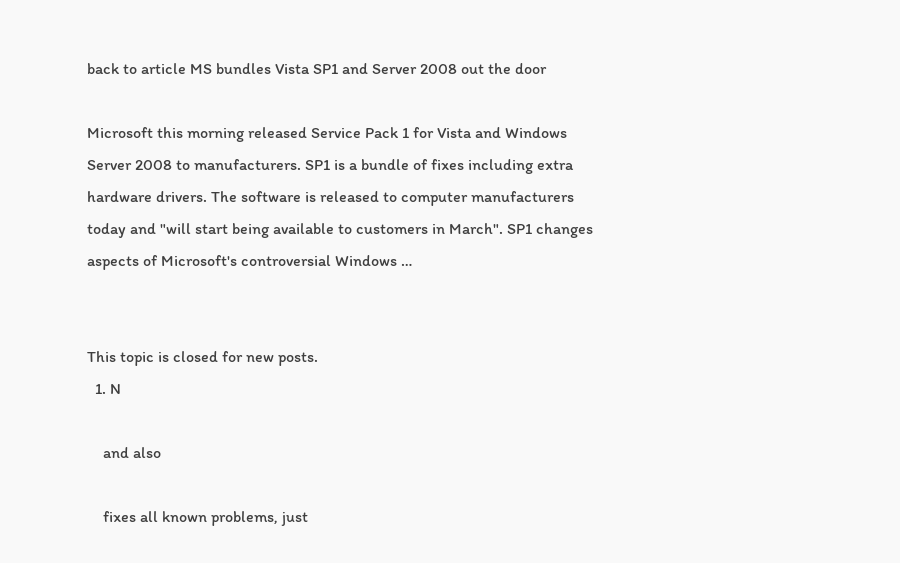back to article MS bundles Vista SP1 and Server 2008 out the door

Microsoft this morning released Service Pack 1 for Vista and Windows Server 2008 to manufacturers. SP1 is a bundle of fixes including extra hardware drivers. The software is released to computer manufacturers today and "will start being available to customers in March". SP1 changes aspects of Microsoft's controversial Windows …


This topic is closed for new posts.
  1. N

    and also

    fixes all known problems, just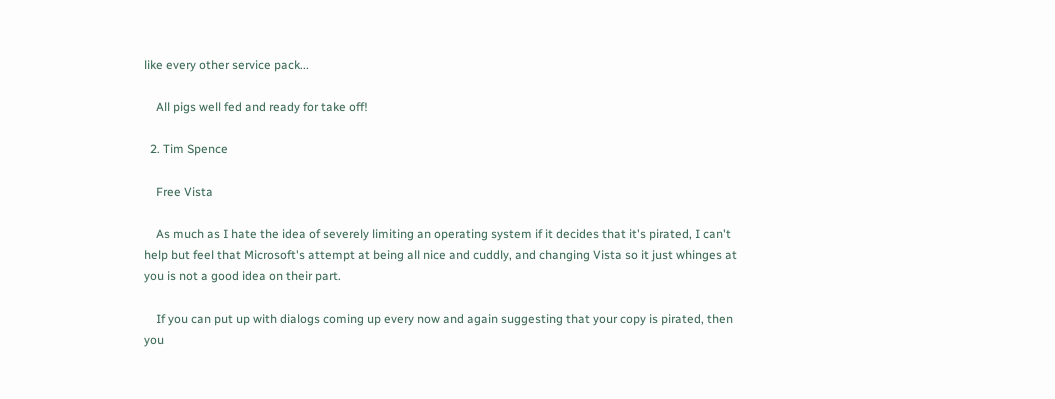like every other service pack...

    All pigs well fed and ready for take off!

  2. Tim Spence

    Free Vista

    As much as I hate the idea of severely limiting an operating system if it decides that it's pirated, I can't help but feel that Microsoft's attempt at being all nice and cuddly, and changing Vista so it just whinges at you is not a good idea on their part.

    If you can put up with dialogs coming up every now and again suggesting that your copy is pirated, then you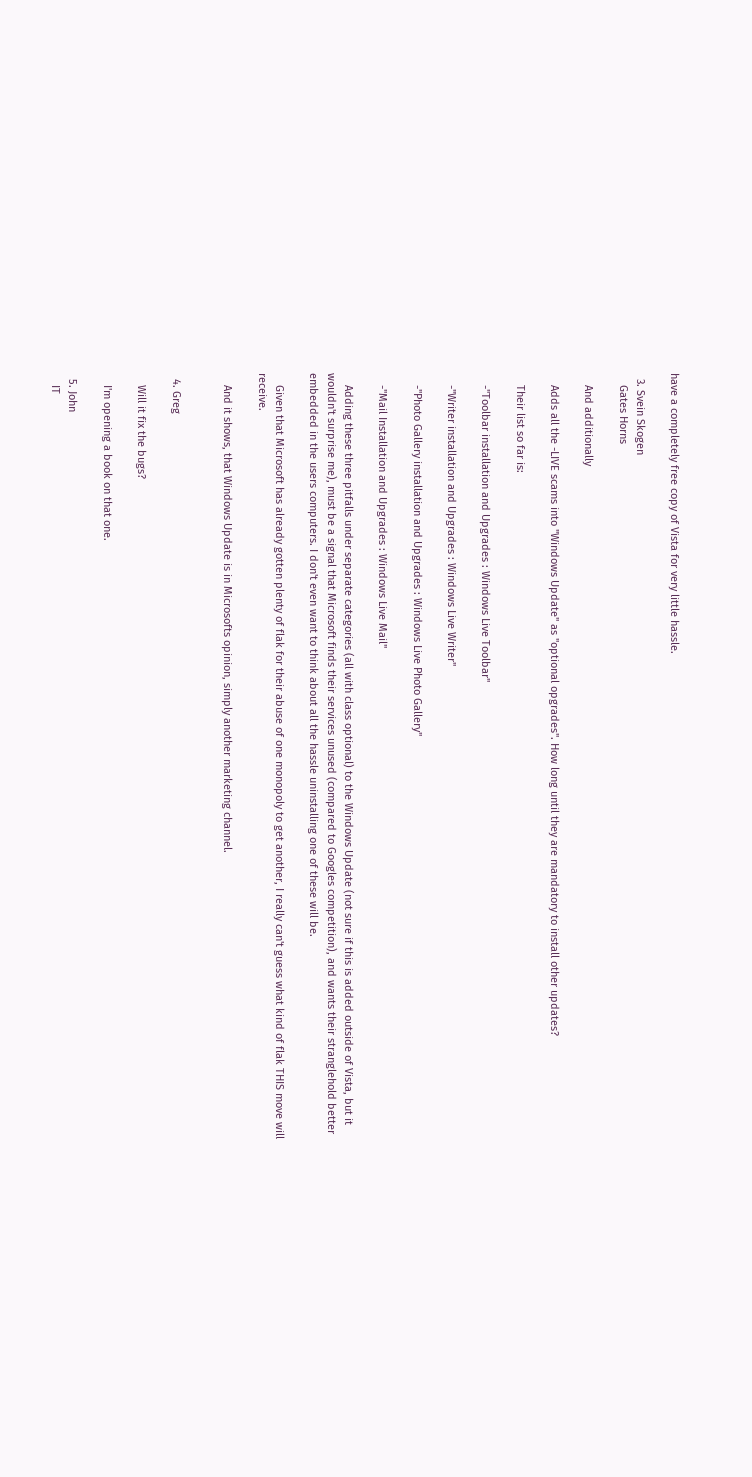have a completely free copy of Vista for very little hassle.

  3. Svein Skogen
    Gates Horns

    And additionally

    Adds all the -LIVE scams into "Windows Update" as "optional opgrades". How long until they are mandatory to install other updates?

    Their list so far is:

    -"Toolbar installation and Upgrades : Windows Live Toolbar"

    -"Writer installation and Upgrades : Windows Live Writer"

    -"Photo Gallery installation and Upgrades : Windows Live Photo Gallery"

    -"Mail Installation and Upgrades : Windows Live Mail"

    Adding these three pitfalls under separate categories (all with class optional) to the Windows Update (not sure if this is added outside of Vista, but it wouldn't surprise me), must be a signal that Microsoft finds their services unused (compared to Googles competition), and wants their stranglehold better embedded in the users computers. I don't even want to think about all the hassle uninstalling one of these will be.

    Given that Microsoft has already gotten plenty of flak for their abuse of one monopoly to get another, I really can't guess what kind of flak THIS move will receive.

    And it shows, that Windows Update is in Microsofts opinion, simply another marketing channel.


  4. Greg

    Will it fix the bugs?

    I'm opening a book on that one.

  5. John
    IT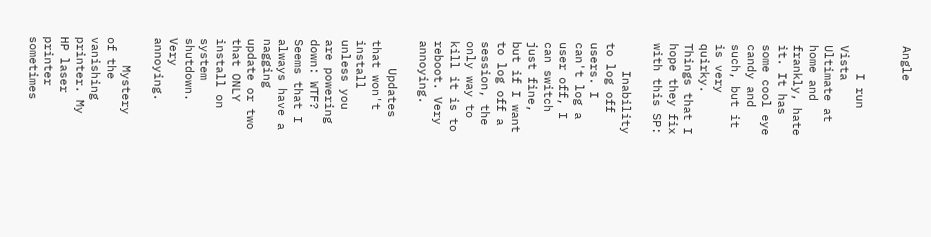Angle


    I run Vista Ultimate at home and frankly, hate it. It has some cool eye candy and such, but it is very quirky. Things that I hope they fix with this SP:

    Inability to log off users. I can't log a user off, I can switch just fine, but if I want to log off a session, the only way to kill it is to reboot. Very annoying.

    Updates that won't install unless you are powering down: WTF? Seems that I always have a nagging update or two that ONLY install on system shutdown. Very annoying.

    Mystery of the vanishing printer. My HP laser printer sometimes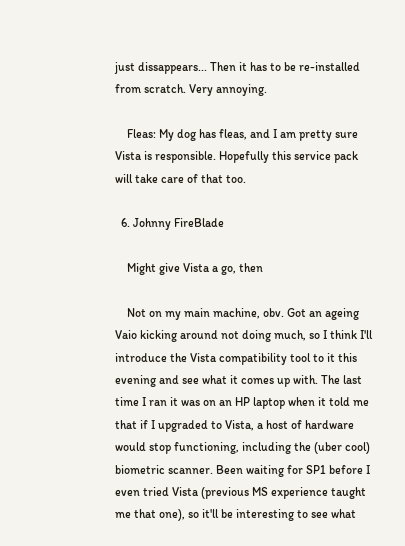just dissappears... Then it has to be re-installed from scratch. Very annoying.

    Fleas: My dog has fleas, and I am pretty sure Vista is responsible. Hopefully this service pack will take care of that too.

  6. Johnny FireBlade

    Might give Vista a go, then

    Not on my main machine, obv. Got an ageing Vaio kicking around not doing much, so I think I'll introduce the Vista compatibility tool to it this evening and see what it comes up with. The last time I ran it was on an HP laptop when it told me that if I upgraded to Vista, a host of hardware would stop functioning, including the (uber cool) biometric scanner. Been waiting for SP1 before I even tried Vista (previous MS experience taught me that one), so it'll be interesting to see what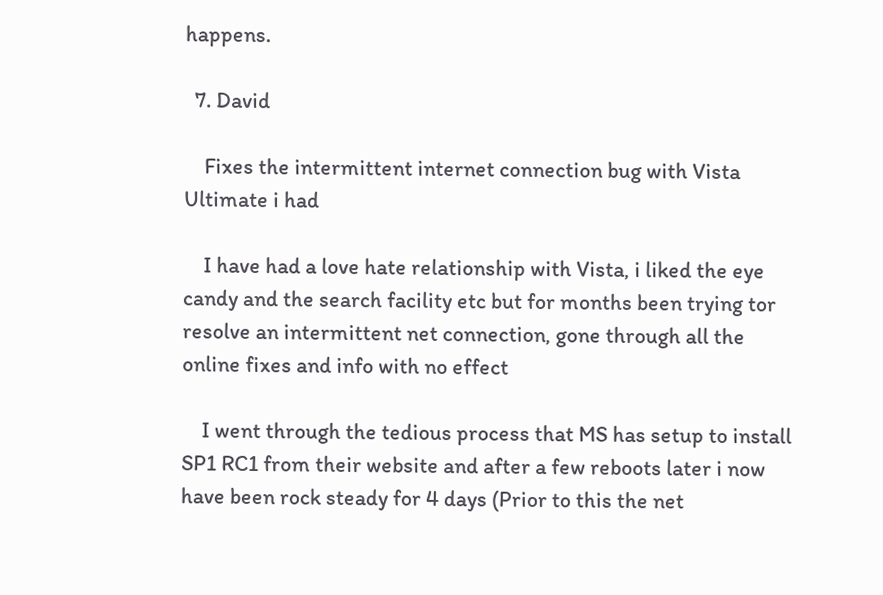happens.

  7. David

    Fixes the intermittent internet connection bug with Vista Ultimate i had

    I have had a love hate relationship with Vista, i liked the eye candy and the search facility etc but for months been trying tor resolve an intermittent net connection, gone through all the online fixes and info with no effect

    I went through the tedious process that MS has setup to install SP1 RC1 from their website and after a few reboots later i now have been rock steady for 4 days (Prior to this the net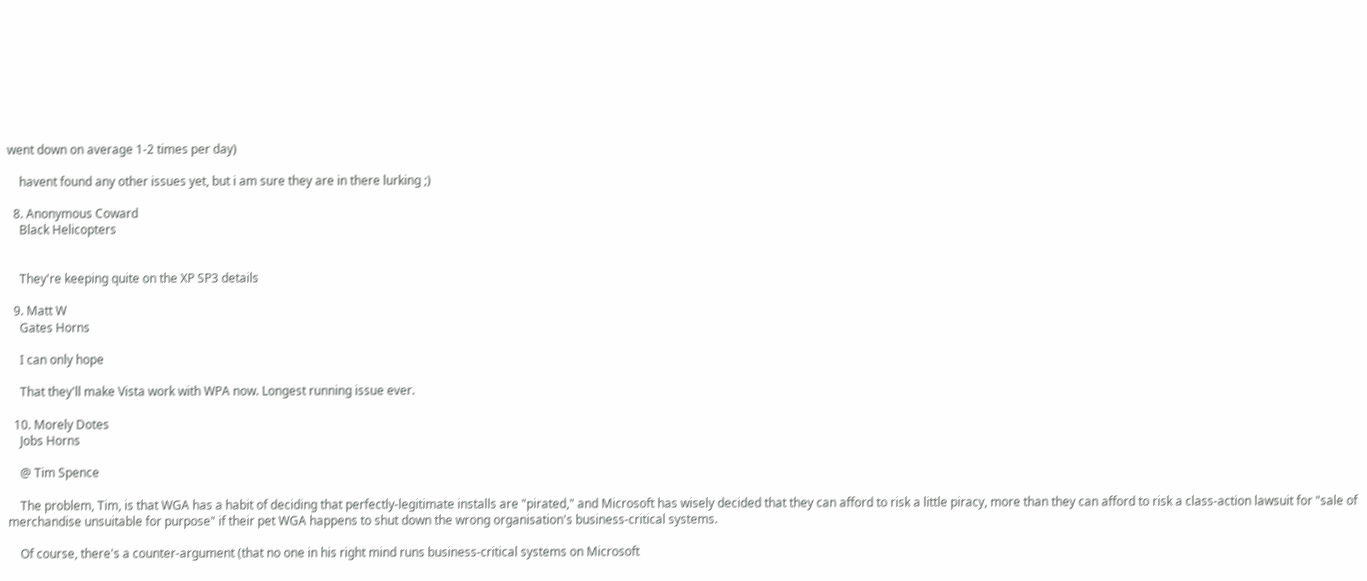went down on average 1-2 times per day)

    havent found any other issues yet, but i am sure they are in there lurking ;)

  8. Anonymous Coward
    Black Helicopters


    They're keeping quite on the XP SP3 details

  9. Matt W
    Gates Horns

    I can only hope

    That they'll make Vista work with WPA now. Longest running issue ever.

  10. Morely Dotes
    Jobs Horns

    @ Tim Spence

    The problem, Tim, is that WGA has a habit of deciding that perfectly-legitimate installs are "pirated," and Microsoft has wisely decided that they can afford to risk a little piracy, more than they can afford to risk a class-action lawsuit for "sale of merchandise unsuitable for purpose" if their pet WGA happens to shut down the wrong organisation's business-critical systems.

    Of course, there's a counter-argument (that no one in his right mind runs business-critical systems on Microsoft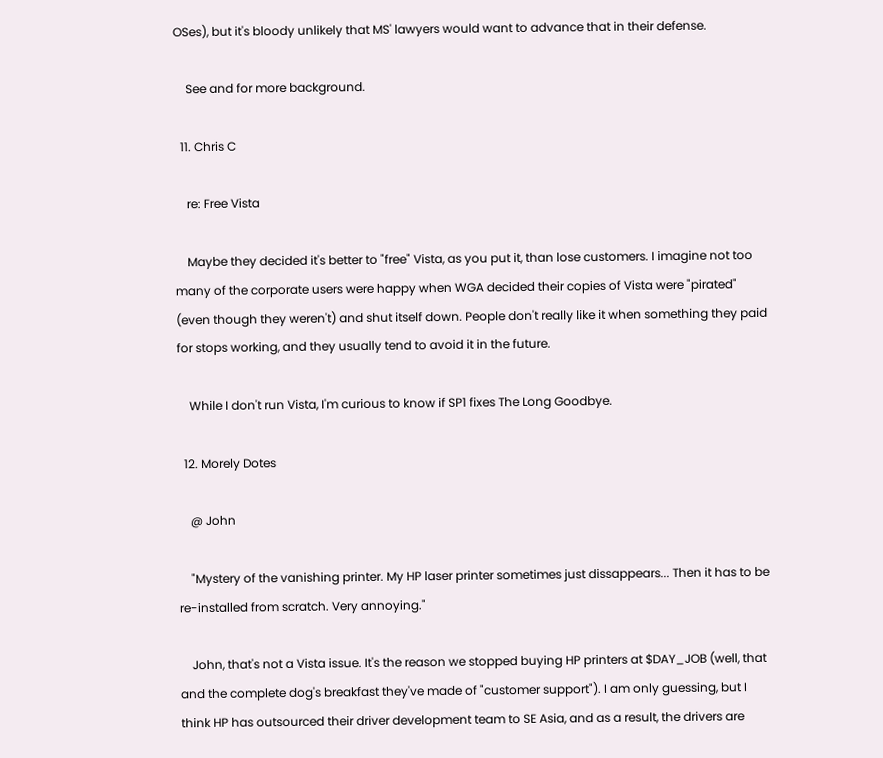OSes), but it's bloody unlikely that MS' lawyers would want to advance that in their defense.

    See and for more background.

  11. Chris C

    re: Free Vista

    Maybe they decided it's better to "free" Vista, as you put it, than lose customers. I imagine not too many of the corporate users were happy when WGA decided their copies of Vista were "pirated" (even though they weren't) and shut itself down. People don't really like it when something they paid for stops working, and they usually tend to avoid it in the future.

    While I don't run Vista, I'm curious to know if SP1 fixes The Long Goodbye.

  12. Morely Dotes

    @ John

    "Mystery of the vanishing printer. My HP laser printer sometimes just dissappears... Then it has to be re-installed from scratch. Very annoying."

    John, that's not a Vista issue. It's the reason we stopped buying HP printers at $DAY_JOB (well, that and the complete dog's breakfast they've made of "customer support"). I am only guessing, but I think HP has outsourced their driver development team to SE Asia, and as a result, the drivers are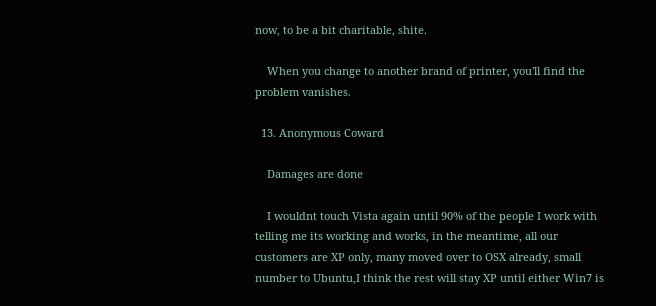now, to be a bit charitable, shite.

    When you change to another brand of printer, you'll find the problem vanishes.

  13. Anonymous Coward

    Damages are done

    I wouldnt touch Vista again until 90% of the people I work with telling me its working and works, in the meantime, all our customers are XP only, many moved over to OSX already, small number to Ubuntu,I think the rest will stay XP until either Win7 is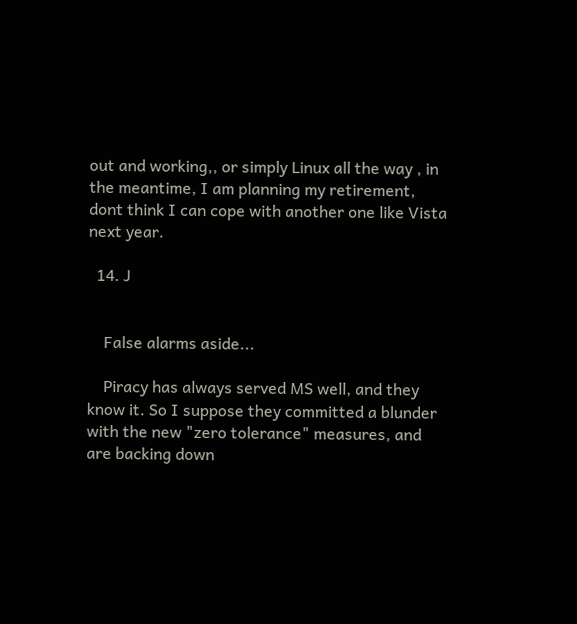out and working,, or simply Linux all the way , in the meantime, I am planning my retirement, dont think I can cope with another one like Vista next year.

  14. J


    False alarms aside...

    Piracy has always served MS well, and they know it. So I suppose they committed a blunder with the new "zero tolerance" measures, and are backing down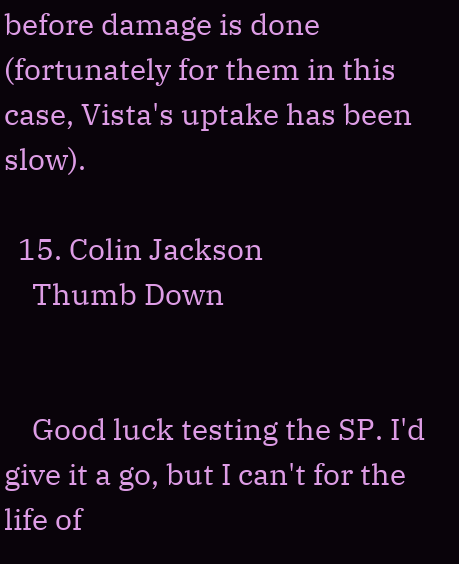before damage is done (fortunately for them in this case, Vista's uptake has been slow).

  15. Colin Jackson
    Thumb Down


    Good luck testing the SP. I'd give it a go, but I can't for the life of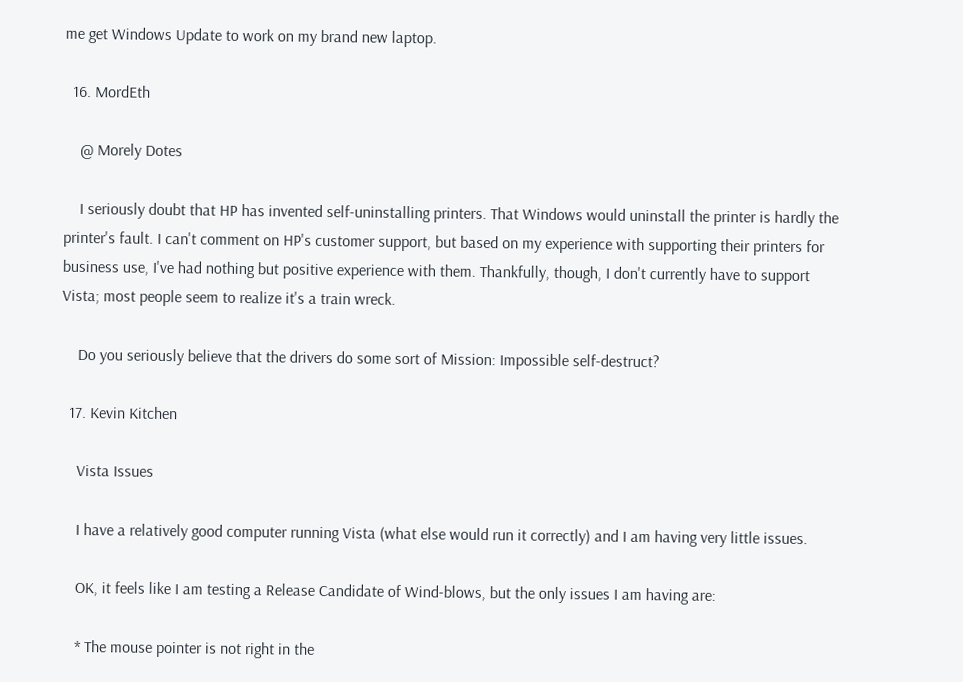me get Windows Update to work on my brand new laptop.

  16. MordEth

    @ Morely Dotes

    I seriously doubt that HP has invented self-uninstalling printers. That Windows would uninstall the printer is hardly the printer's fault. I can't comment on HP's customer support, but based on my experience with supporting their printers for business use, I've had nothing but positive experience with them. Thankfully, though, I don't currently have to support Vista; most people seem to realize it's a train wreck.

    Do you seriously believe that the drivers do some sort of Mission: Impossible self-destruct?

  17. Kevin Kitchen

    Vista Issues

    I have a relatively good computer running Vista (what else would run it correctly) and I am having very little issues.

    OK, it feels like I am testing a Release Candidate of Wind-blows, but the only issues I am having are:

    * The mouse pointer is not right in the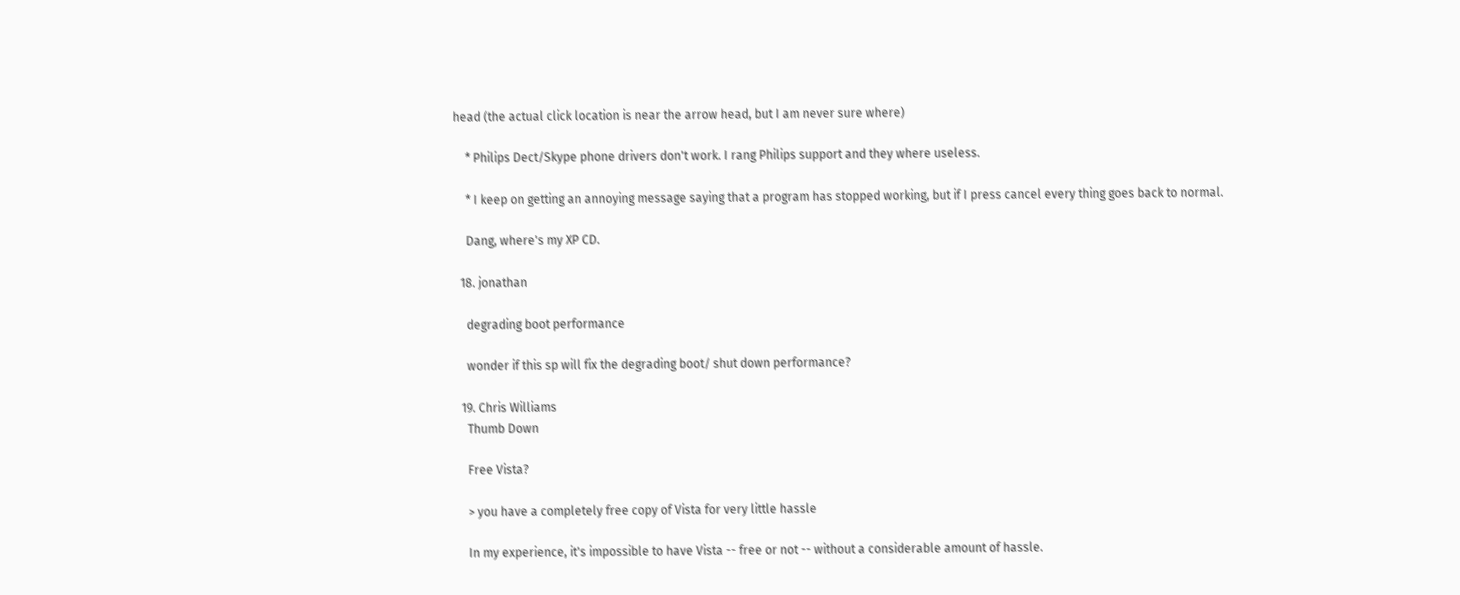head (the actual click location is near the arrow head, but I am never sure where)

    * Philips Dect/Skype phone drivers don't work. I rang Philips support and they where useless.

    * I keep on getting an annoying message saying that a program has stopped working, but if I press cancel every thing goes back to normal.

    Dang, where's my XP CD.

  18. jonathan

    degrading boot performance

    wonder if this sp will fix the degrading boot/ shut down performance?

  19. Chris Williams
    Thumb Down

    Free Vista?

    > you have a completely free copy of Vista for very little hassle

    In my experience, it's impossible to have Vista -- free or not -- without a considerable amount of hassle.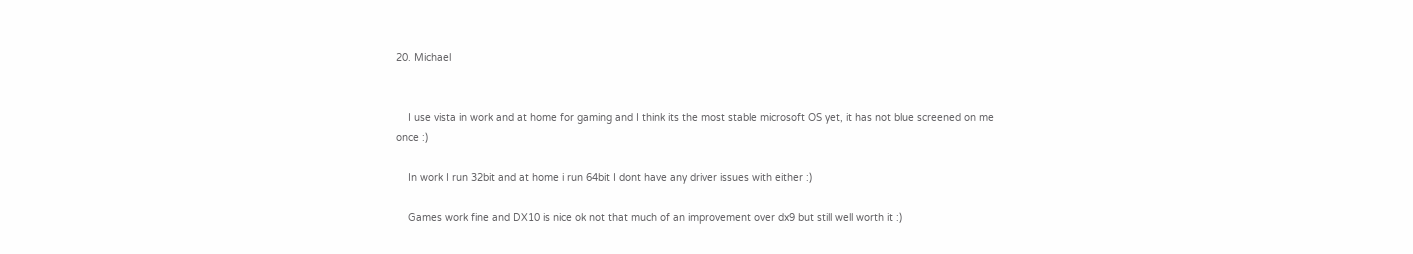20. Michael


    I use vista in work and at home for gaming and I think its the most stable microsoft OS yet, it has not blue screened on me once :)

    In work I run 32bit and at home i run 64bit I dont have any driver issues with either :)

    Games work fine and DX10 is nice ok not that much of an improvement over dx9 but still well worth it :)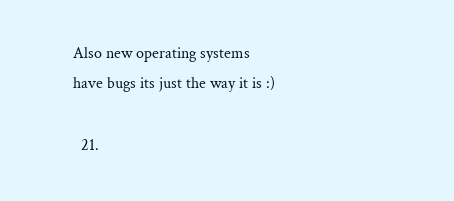Also new operating systems have bugs its just the way it is :)

  21.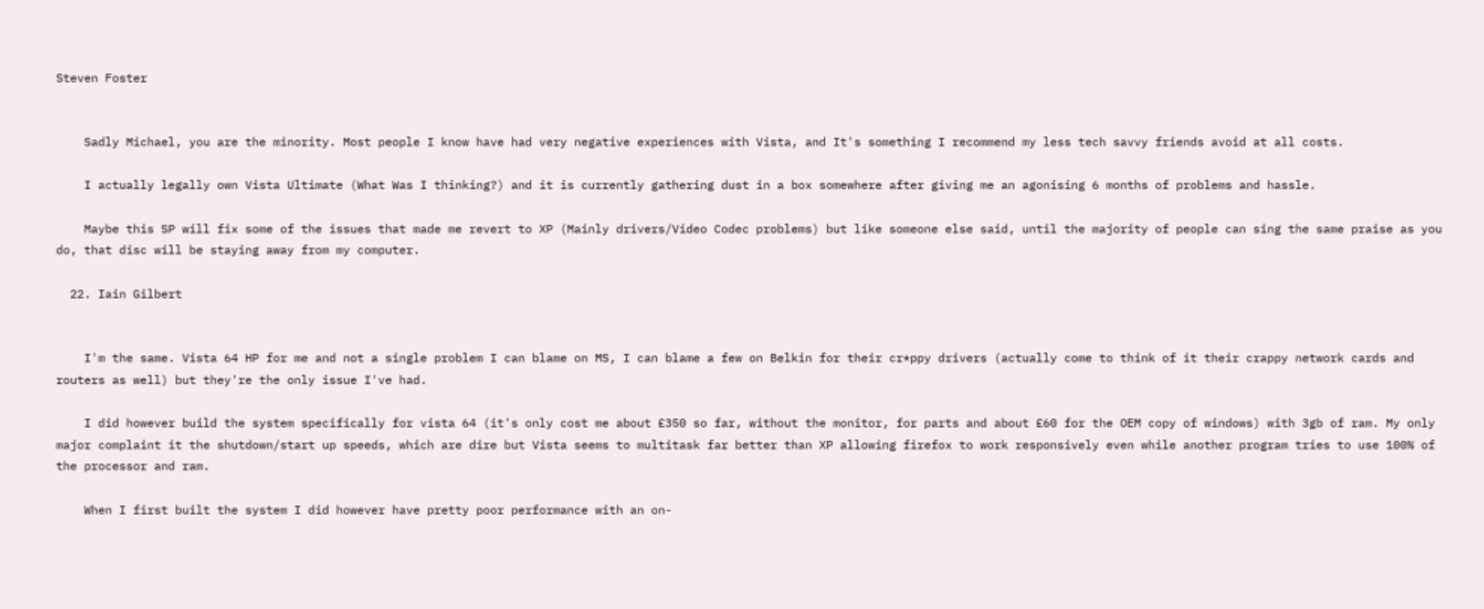Steven Foster


    Sadly Michael, you are the minority. Most people I know have had very negative experiences with Vista, and It's something I recommend my less tech savvy friends avoid at all costs.

    I actually legally own Vista Ultimate (What Was I thinking?) and it is currently gathering dust in a box somewhere after giving me an agonising 6 months of problems and hassle.

    Maybe this SP will fix some of the issues that made me revert to XP (Mainly drivers/Video Codec problems) but like someone else said, until the majority of people can sing the same praise as you do, that disc will be staying away from my computer.

  22. Iain Gilbert


    I'm the same. Vista 64 HP for me and not a single problem I can blame on MS, I can blame a few on Belkin for their cr*ppy drivers (actually come to think of it their crappy network cards and routers as well) but they're the only issue I've had.

    I did however build the system specifically for vista 64 (it's only cost me about £350 so far, without the monitor, for parts and about £60 for the OEM copy of windows) with 3gb of ram. My only major complaint it the shutdown/start up speeds, which are dire but Vista seems to multitask far better than XP allowing firefox to work responsively even while another program tries to use 100% of the processor and ram.

    When I first built the system I did however have pretty poor performance with an on-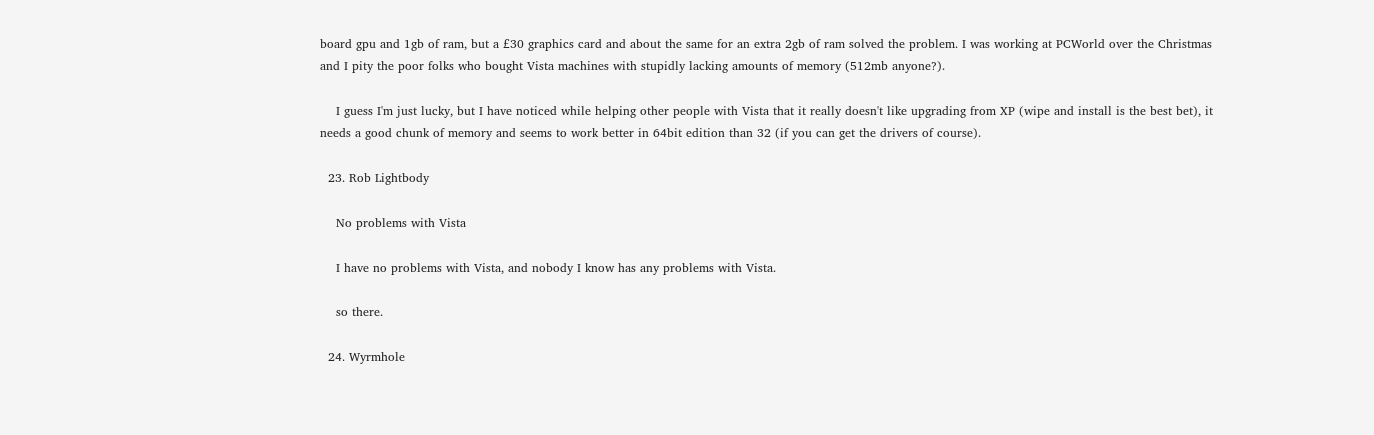board gpu and 1gb of ram, but a £30 graphics card and about the same for an extra 2gb of ram solved the problem. I was working at PCWorld over the Christmas and I pity the poor folks who bought Vista machines with stupidly lacking amounts of memory (512mb anyone?).

    I guess I'm just lucky, but I have noticed while helping other people with Vista that it really doesn't like upgrading from XP (wipe and install is the best bet), it needs a good chunk of memory and seems to work better in 64bit edition than 32 (if you can get the drivers of course).

  23. Rob Lightbody

    No problems with Vista

    I have no problems with Vista, and nobody I know has any problems with Vista.

    so there.

  24. Wyrmhole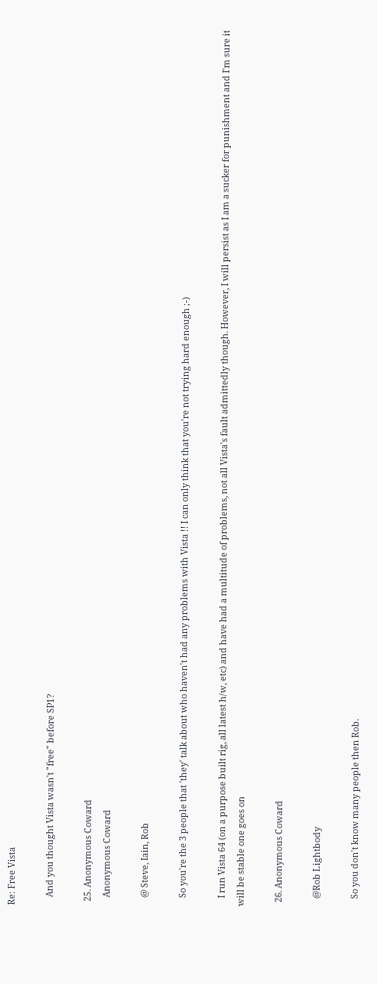Re: Free Vista

    And you thought Vista wasn't "free" before SP1?

  25. Anonymous Coward
    Anonymous Coward

    @ Steve, Iain, Rob

    So you're the 3 people that 'they' talk about who haven't had any problems with Vista !! I can only think that you're not trying hard enough ;-)

    I run Vista 64 (on a purpose built rig, all latest h/w, etc) and have had a multitude of problems, not all Vista's fault admittedly though. However, I will persist as I am a sucker for punishment and I'm sure it will be stable one goes on

  26. Anonymous Coward

    @Rob Lightbody

    So you don't know many people then Rob.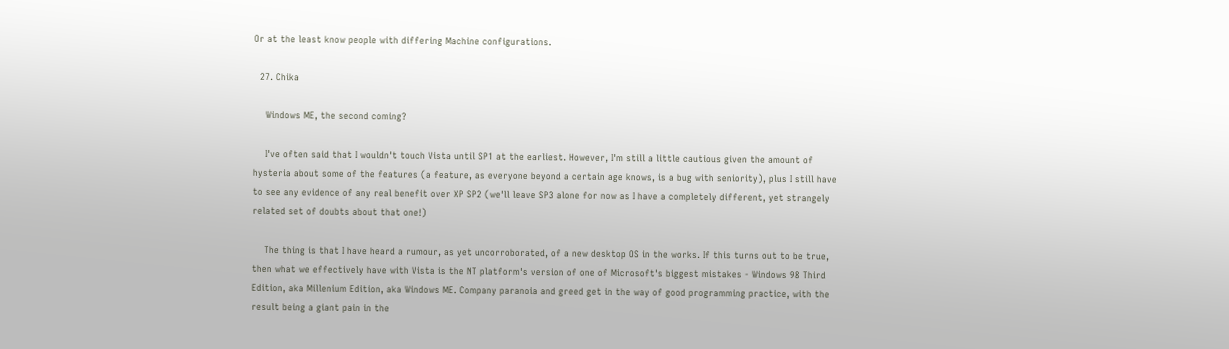Or at the least know people with differing Machine configurations.

  27. Chika

    Windows ME, the second coming?

    I've often said that I wouldn't touch Vista until SP1 at the earliest. However, I'm still a little cautious given the amount of hysteria about some of the features (a feature, as everyone beyond a certain age knows, is a bug with seniority), plus I still have to see any evidence of any real benefit over XP SP2 (we'll leave SP3 alone for now as I have a completely different, yet strangely related set of doubts about that one!)

    The thing is that I have heard a rumour, as yet uncorroborated, of a new desktop OS in the works. If this turns out to be true, then what we effectively have with Vista is the NT platform's version of one of Microsoft's biggest mistakes - Windows 98 Third Edition, aka Millenium Edition, aka Windows ME. Company paranoia and greed get in the way of good programming practice, with the result being a giant pain in the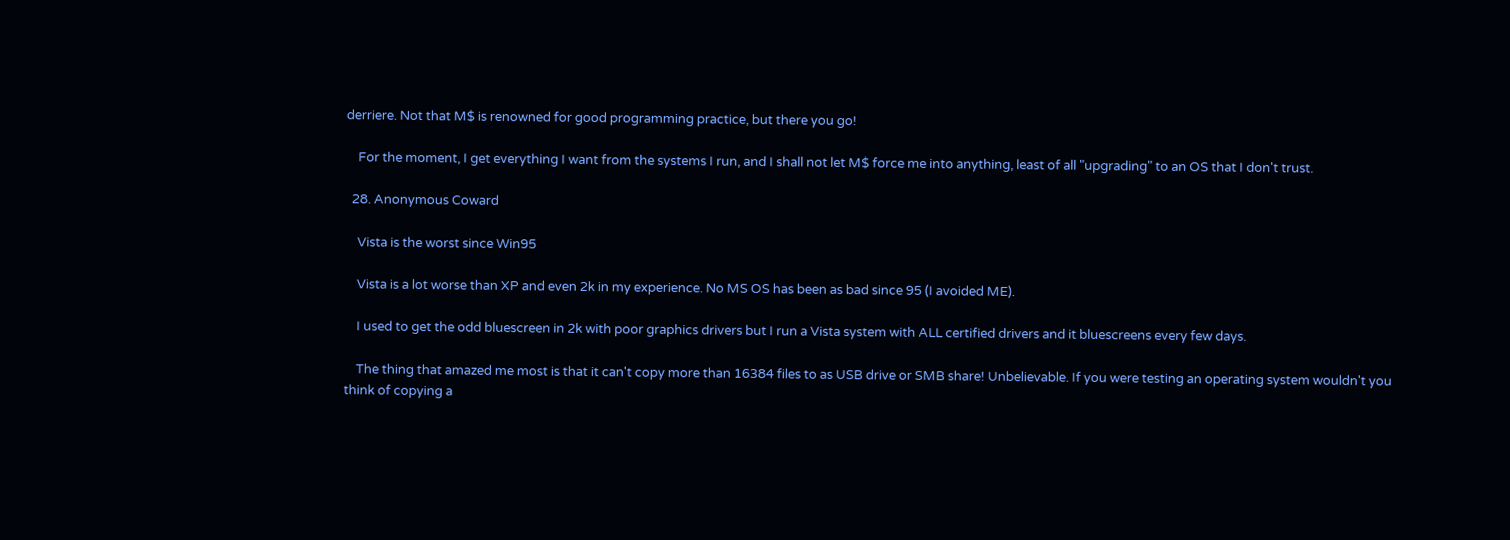derriere. Not that M$ is renowned for good programming practice, but there you go!

    For the moment, I get everything I want from the systems I run, and I shall not let M$ force me into anything, least of all "upgrading" to an OS that I don't trust.

  28. Anonymous Coward

    Vista is the worst since Win95

    Vista is a lot worse than XP and even 2k in my experience. No MS OS has been as bad since 95 (I avoided ME).

    I used to get the odd bluescreen in 2k with poor graphics drivers but I run a Vista system with ALL certified drivers and it bluescreens every few days.

    The thing that amazed me most is that it can't copy more than 16384 files to as USB drive or SMB share! Unbelievable. If you were testing an operating system wouldn't you think of copying a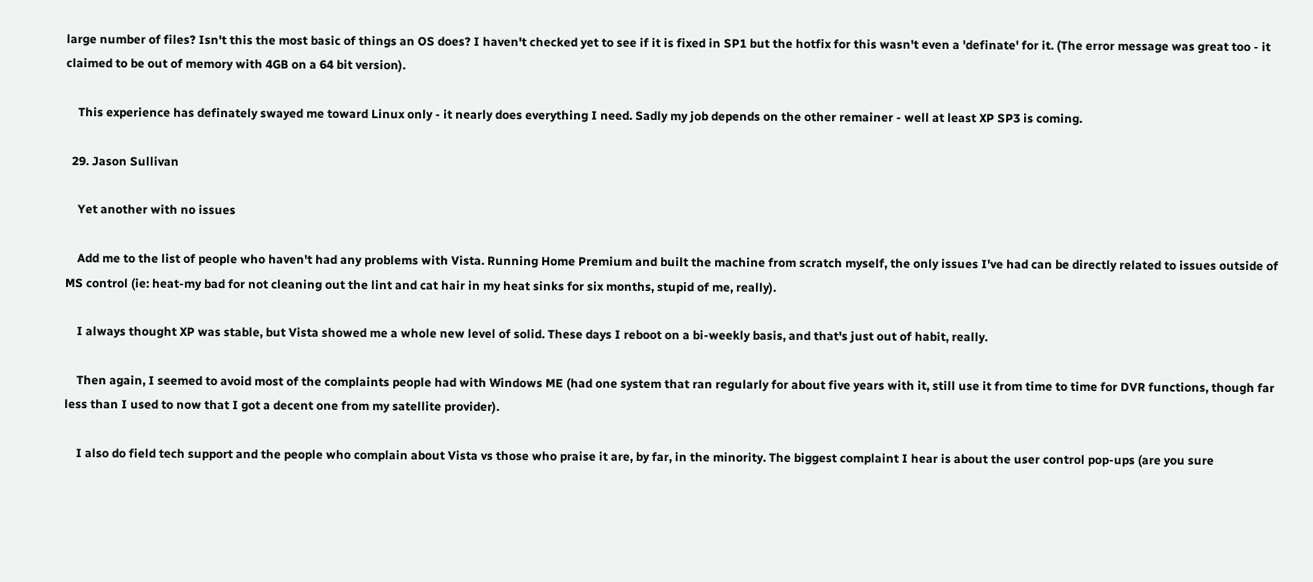large number of files? Isn't this the most basic of things an OS does? I haven't checked yet to see if it is fixed in SP1 but the hotfix for this wasn't even a 'definate' for it. (The error message was great too - it claimed to be out of memory with 4GB on a 64 bit version).

    This experience has definately swayed me toward Linux only - it nearly does everything I need. Sadly my job depends on the other remainer - well at least XP SP3 is coming.

  29. Jason Sullivan

    Yet another with no issues

    Add me to the list of people who haven't had any problems with Vista. Running Home Premium and built the machine from scratch myself, the only issues I've had can be directly related to issues outside of MS control (ie: heat-my bad for not cleaning out the lint and cat hair in my heat sinks for six months, stupid of me, really).

    I always thought XP was stable, but Vista showed me a whole new level of solid. These days I reboot on a bi-weekly basis, and that's just out of habit, really.

    Then again, I seemed to avoid most of the complaints people had with Windows ME (had one system that ran regularly for about five years with it, still use it from time to time for DVR functions, though far less than I used to now that I got a decent one from my satellite provider).

    I also do field tech support and the people who complain about Vista vs those who praise it are, by far, in the minority. The biggest complaint I hear is about the user control pop-ups (are you sure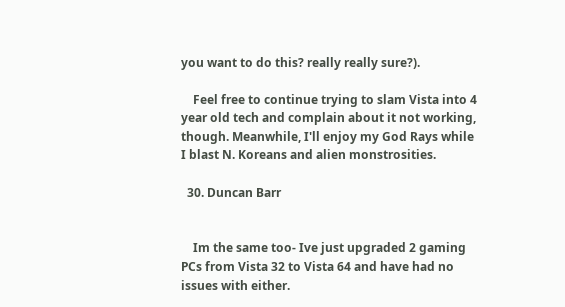you want to do this? really really sure?).

    Feel free to continue trying to slam Vista into 4 year old tech and complain about it not working, though. Meanwhile, I'll enjoy my God Rays while I blast N. Koreans and alien monstrosities.

  30. Duncan Barr


    Im the same too- Ive just upgraded 2 gaming PCs from Vista 32 to Vista 64 and have had no issues with either.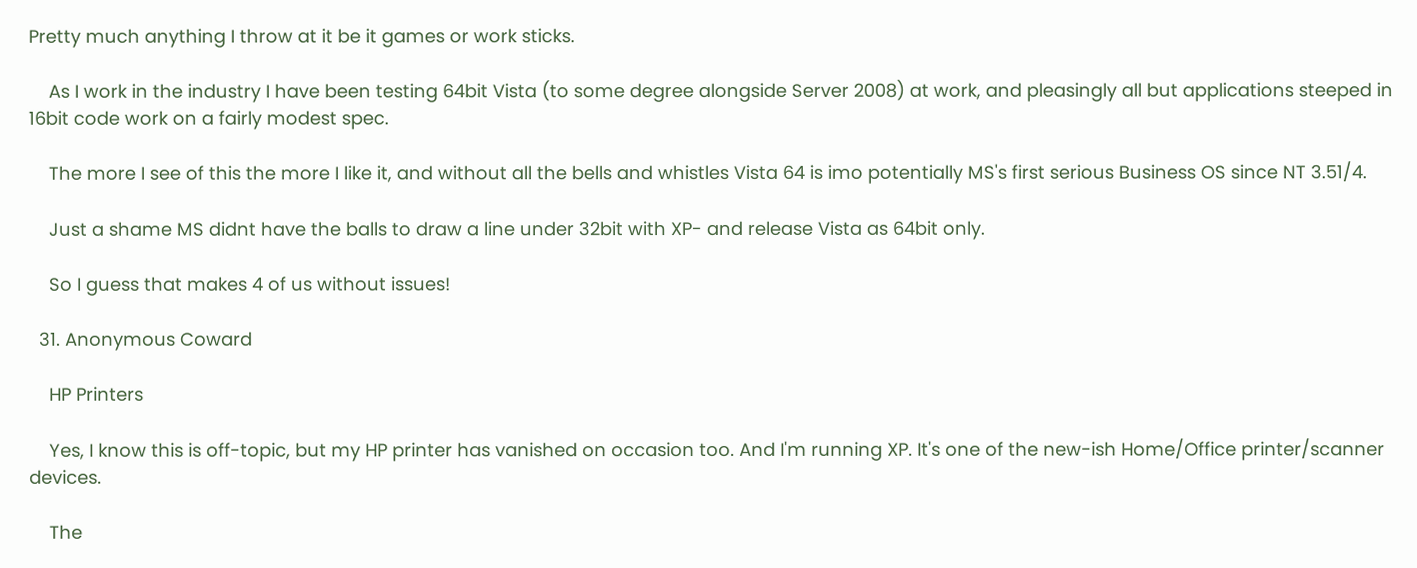Pretty much anything I throw at it be it games or work sticks.

    As I work in the industry I have been testing 64bit Vista (to some degree alongside Server 2008) at work, and pleasingly all but applications steeped in 16bit code work on a fairly modest spec.

    The more I see of this the more I like it, and without all the bells and whistles Vista 64 is imo potentially MS's first serious Business OS since NT 3.51/4.

    Just a shame MS didnt have the balls to draw a line under 32bit with XP- and release Vista as 64bit only.

    So I guess that makes 4 of us without issues!

  31. Anonymous Coward

    HP Printers

    Yes, I know this is off-topic, but my HP printer has vanished on occasion too. And I'm running XP. It's one of the new-ish Home/Office printer/scanner devices.

    The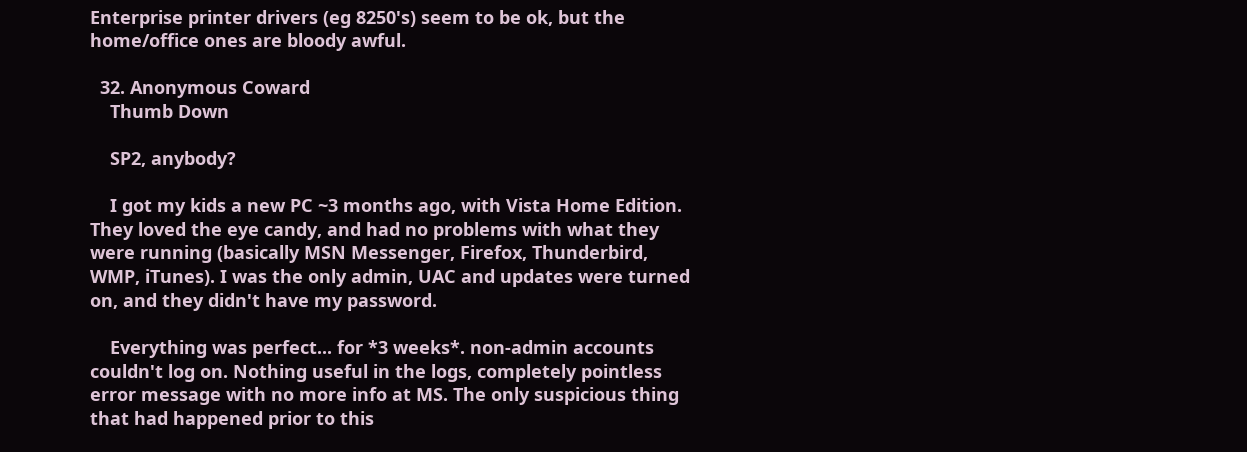Enterprise printer drivers (eg 8250's) seem to be ok, but the home/office ones are bloody awful.

  32. Anonymous Coward
    Thumb Down

    SP2, anybody?

    I got my kids a new PC ~3 months ago, with Vista Home Edition. They loved the eye candy, and had no problems with what they were running (basically MSN Messenger, Firefox, Thunderbird, WMP, iTunes). I was the only admin, UAC and updates were turned on, and they didn't have my password.

    Everything was perfect... for *3 weeks*. non-admin accounts couldn't log on. Nothing useful in the logs, completely pointless error message with no more info at MS. The only suspicious thing that had happened prior to this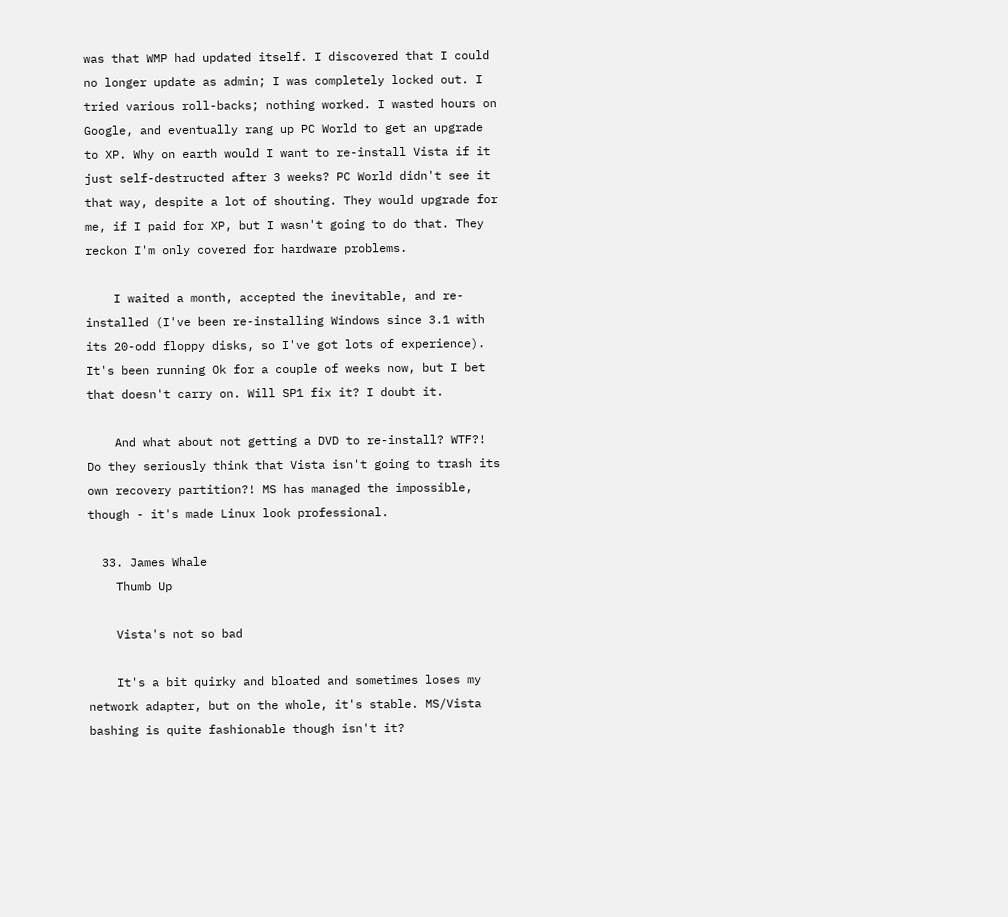was that WMP had updated itself. I discovered that I could no longer update as admin; I was completely locked out. I tried various roll-backs; nothing worked. I wasted hours on Google, and eventually rang up PC World to get an upgrade to XP. Why on earth would I want to re-install Vista if it just self-destructed after 3 weeks? PC World didn't see it that way, despite a lot of shouting. They would upgrade for me, if I paid for XP, but I wasn't going to do that. They reckon I'm only covered for hardware problems.

    I waited a month, accepted the inevitable, and re-installed (I've been re-installing Windows since 3.1 with its 20-odd floppy disks, so I've got lots of experience). It's been running Ok for a couple of weeks now, but I bet that doesn't carry on. Will SP1 fix it? I doubt it.

    And what about not getting a DVD to re-install? WTF?! Do they seriously think that Vista isn't going to trash its own recovery partition?! MS has managed the impossible, though - it's made Linux look professional.

  33. James Whale
    Thumb Up

    Vista's not so bad

    It's a bit quirky and bloated and sometimes loses my network adapter, but on the whole, it's stable. MS/Vista bashing is quite fashionable though isn't it?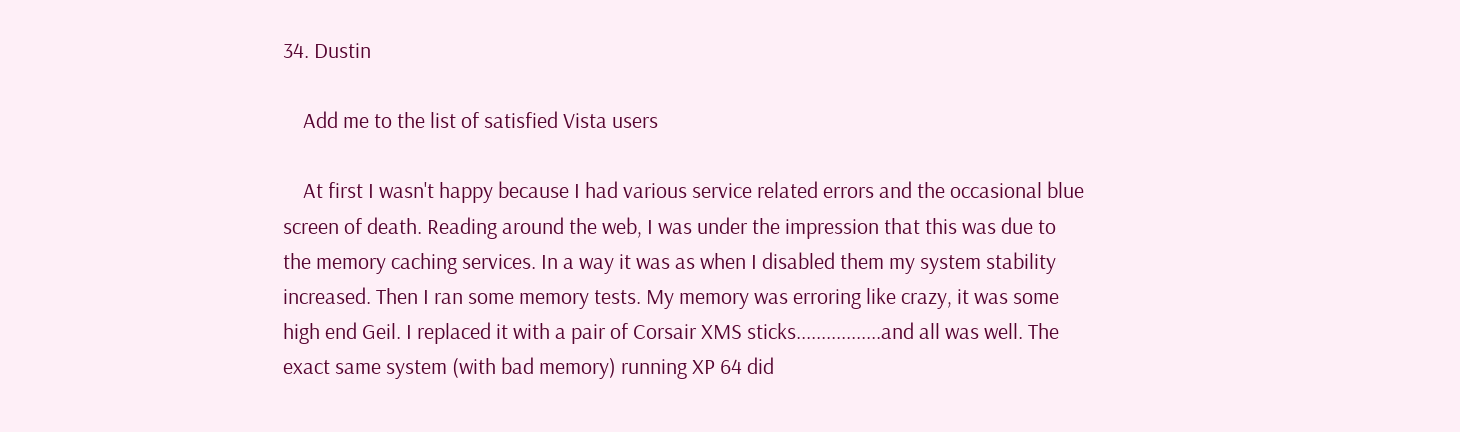34. Dustin

    Add me to the list of satisfied Vista users

    At first I wasn't happy because I had various service related errors and the occasional blue screen of death. Reading around the web, I was under the impression that this was due to the memory caching services. In a way it was as when I disabled them my system stability increased. Then I ran some memory tests. My memory was erroring like crazy, it was some high end Geil. I replaced it with a pair of Corsair XMS sticks.................and all was well. The exact same system (with bad memory) running XP 64 did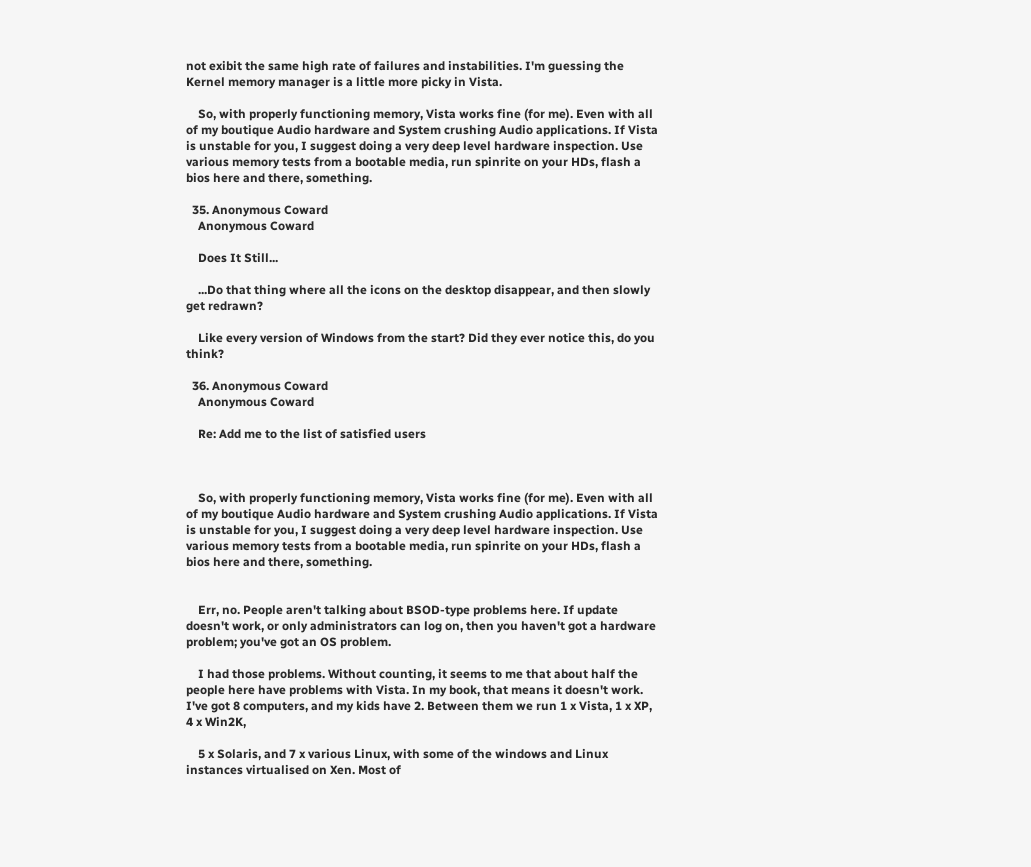not exibit the same high rate of failures and instabilities. I'm guessing the Kernel memory manager is a little more picky in Vista.

    So, with properly functioning memory, Vista works fine (for me). Even with all of my boutique Audio hardware and System crushing Audio applications. If Vista is unstable for you, I suggest doing a very deep level hardware inspection. Use various memory tests from a bootable media, run spinrite on your HDs, flash a bios here and there, something.

  35. Anonymous Coward
    Anonymous Coward

    Does It Still...

    ...Do that thing where all the icons on the desktop disappear, and then slowly get redrawn?

    Like every version of Windows from the start? Did they ever notice this, do you think?

  36. Anonymous Coward
    Anonymous Coward

    Re: Add me to the list of satisfied users



    So, with properly functioning memory, Vista works fine (for me). Even with all of my boutique Audio hardware and System crushing Audio applications. If Vista is unstable for you, I suggest doing a very deep level hardware inspection. Use various memory tests from a bootable media, run spinrite on your HDs, flash a bios here and there, something.


    Err, no. People aren't talking about BSOD-type problems here. If update doesn't work, or only administrators can log on, then you haven't got a hardware problem; you've got an OS problem.

    I had those problems. Without counting, it seems to me that about half the people here have problems with Vista. In my book, that means it doesn't work. I've got 8 computers, and my kids have 2. Between them we run 1 x Vista, 1 x XP, 4 x Win2K,

    5 x Solaris, and 7 x various Linux, with some of the windows and Linux instances virtualised on Xen. Most of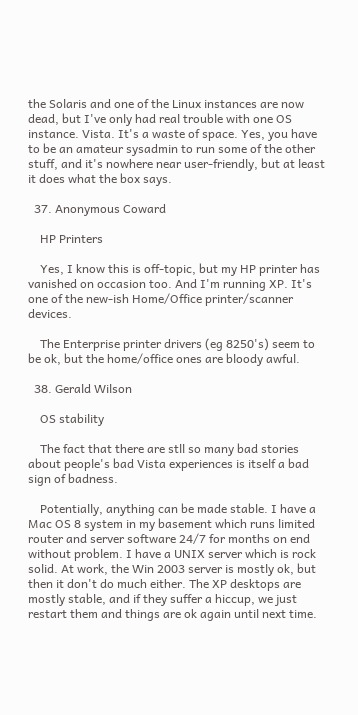the Solaris and one of the Linux instances are now dead, but I've only had real trouble with one OS instance. Vista. It's a waste of space. Yes, you have to be an amateur sysadmin to run some of the other stuff, and it's nowhere near user-friendly, but at least it does what the box says.

  37. Anonymous Coward

    HP Printers

    Yes, I know this is off-topic, but my HP printer has vanished on occasion too. And I'm running XP. It's one of the new-ish Home/Office printer/scanner devices.

    The Enterprise printer drivers (eg 8250's) seem to be ok, but the home/office ones are bloody awful.

  38. Gerald Wilson

    OS stability

    The fact that there are stll so many bad stories about people's bad Vista experiences is itself a bad sign of badness.

    Potentially, anything can be made stable. I have a Mac OS 8 system in my basement which runs limited router and server software 24/7 for months on end without problem. I have a UNIX server which is rock solid. At work, the Win 2003 server is mostly ok, but then it don't do much either. The XP desktops are mostly stable, and if they suffer a hiccup, we just restart them and things are ok again until next time.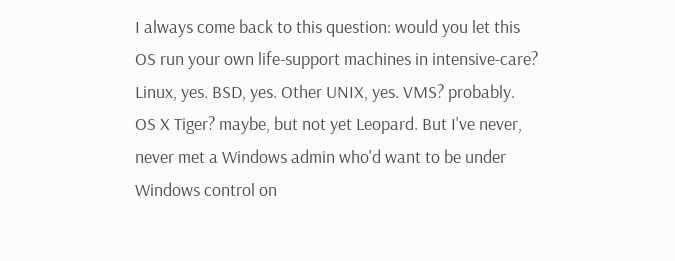I always come back to this question: would you let this OS run your own life-support machines in intensive-care? Linux, yes. BSD, yes. Other UNIX, yes. VMS? probably. OS X Tiger? maybe, but not yet Leopard. But I've never, never met a Windows admin who'd want to be under Windows control on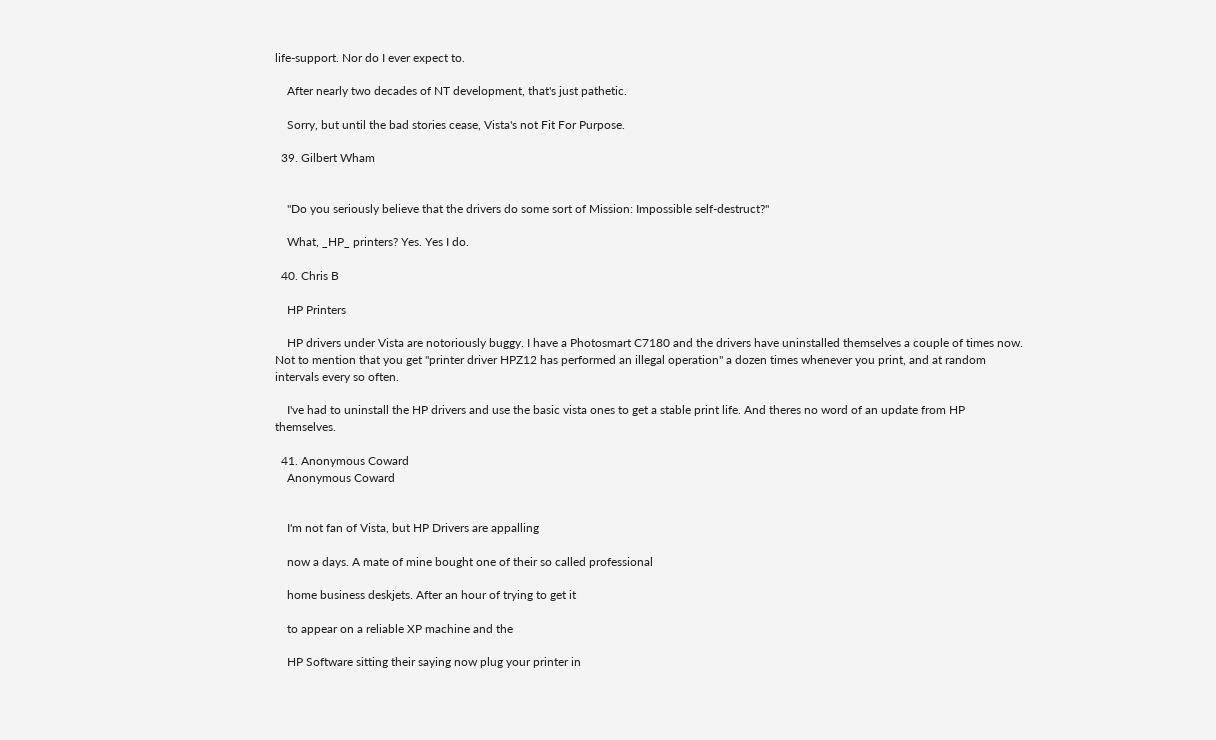life-support. Nor do I ever expect to.

    After nearly two decades of NT development, that's just pathetic.

    Sorry, but until the bad stories cease, Vista's not Fit For Purpose.

  39. Gilbert Wham


    "Do you seriously believe that the drivers do some sort of Mission: Impossible self-destruct?"

    What, _HP_ printers? Yes. Yes I do.

  40. Chris B

    HP Printers

    HP drivers under Vista are notoriously buggy. I have a Photosmart C7180 and the drivers have uninstalled themselves a couple of times now. Not to mention that you get "printer driver HPZ12 has performed an illegal operation" a dozen times whenever you print, and at random intervals every so often.

    I've had to uninstall the HP drivers and use the basic vista ones to get a stable print life. And theres no word of an update from HP themselves.

  41. Anonymous Coward
    Anonymous Coward


    I'm not fan of Vista, but HP Drivers are appalling

    now a days. A mate of mine bought one of their so called professional

    home business deskjets. After an hour of trying to get it

    to appear on a reliable XP machine and the

    HP Software sitting their saying now plug your printer in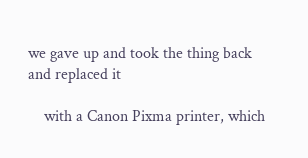we gave up and took the thing back and replaced it

    with a Canon Pixma printer, which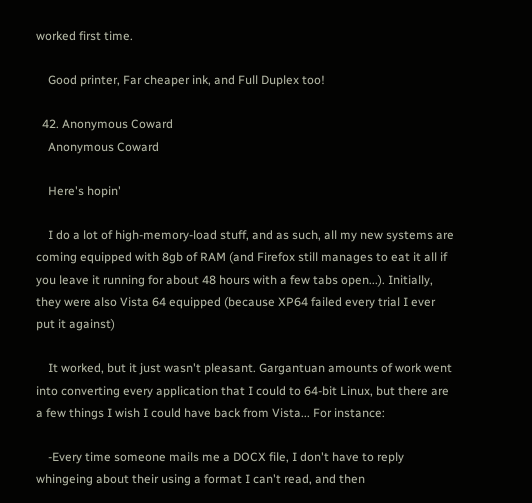worked first time.

    Good printer, Far cheaper ink, and Full Duplex too!

  42. Anonymous Coward
    Anonymous Coward

    Here's hopin'

    I do a lot of high-memory-load stuff, and as such, all my new systems are coming equipped with 8gb of RAM (and Firefox still manages to eat it all if you leave it running for about 48 hours with a few tabs open...). Initially, they were also Vista 64 equipped (because XP64 failed every trial I ever put it against)

    It worked, but it just wasn't pleasant. Gargantuan amounts of work went into converting every application that I could to 64-bit Linux, but there are a few things I wish I could have back from Vista... For instance:

    -Every time someone mails me a DOCX file, I don't have to reply whingeing about their using a format I can't read, and then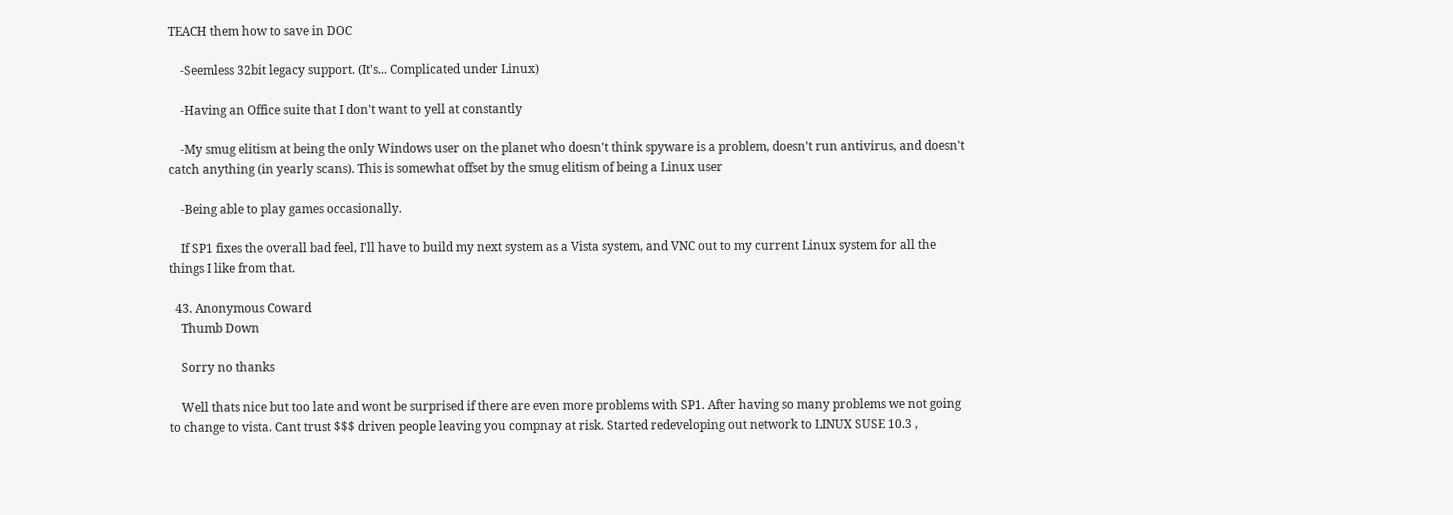TEACH them how to save in DOC

    -Seemless 32bit legacy support. (It's... Complicated under Linux)

    -Having an Office suite that I don't want to yell at constantly

    -My smug elitism at being the only Windows user on the planet who doesn't think spyware is a problem, doesn't run antivirus, and doesn't catch anything (in yearly scans). This is somewhat offset by the smug elitism of being a Linux user

    -Being able to play games occasionally.

    If SP1 fixes the overall bad feel, I'll have to build my next system as a Vista system, and VNC out to my current Linux system for all the things I like from that.

  43. Anonymous Coward
    Thumb Down

    Sorry no thanks

    Well thats nice but too late and wont be surprised if there are even more problems with SP1. After having so many problems we not going to change to vista. Cant trust $$$ driven people leaving you compnay at risk. Started redeveloping out network to LINUX SUSE 10.3 ,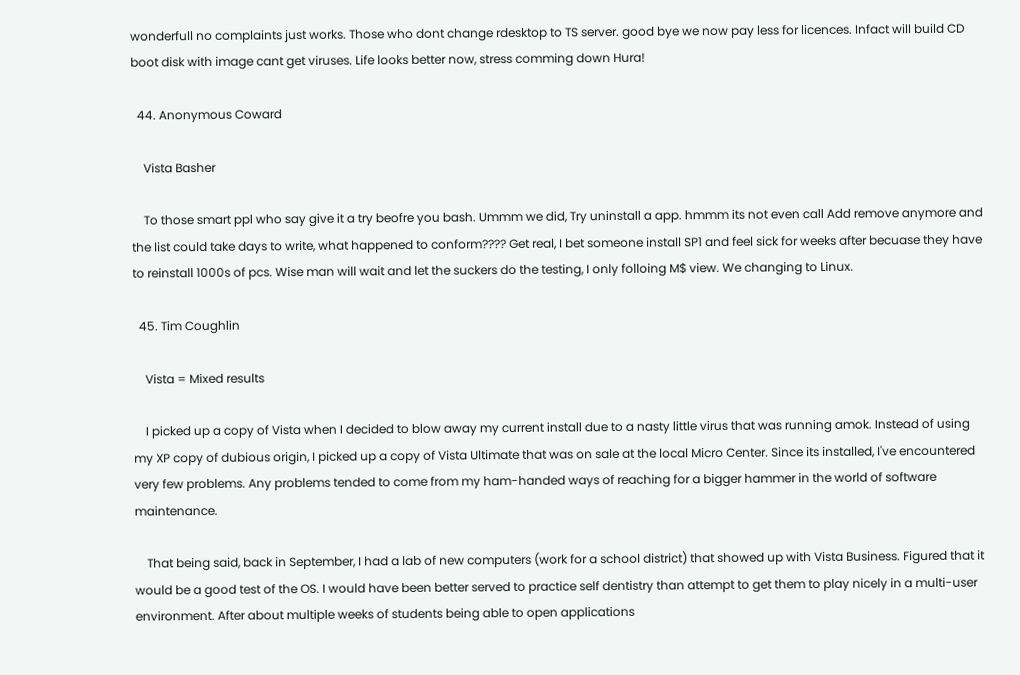wonderfull no complaints just works. Those who dont change rdesktop to TS server. good bye we now pay less for licences. Infact will build CD boot disk with image cant get viruses. Life looks better now, stress comming down Hura!

  44. Anonymous Coward

    Vista Basher

    To those smart ppl who say give it a try beofre you bash. Ummm we did, Try uninstall a app. hmmm its not even call Add remove anymore and the list could take days to write, what happened to conform???? Get real, I bet someone install SP1 and feel sick for weeks after becuase they have to reinstall 1000s of pcs. Wise man will wait and let the suckers do the testing, I only folloing M$ view. We changing to Linux.

  45. Tim Coughlin

    Vista = Mixed results

    I picked up a copy of Vista when I decided to blow away my current install due to a nasty little virus that was running amok. Instead of using my XP copy of dubious origin, I picked up a copy of Vista Ultimate that was on sale at the local Micro Center. Since its installed, I've encountered very few problems. Any problems tended to come from my ham-handed ways of reaching for a bigger hammer in the world of software maintenance.

    That being said, back in September, I had a lab of new computers (work for a school district) that showed up with Vista Business. Figured that it would be a good test of the OS. I would have been better served to practice self dentistry than attempt to get them to play nicely in a multi-user environment. After about multiple weeks of students being able to open applications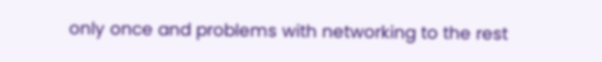only once and problems with networking to the rest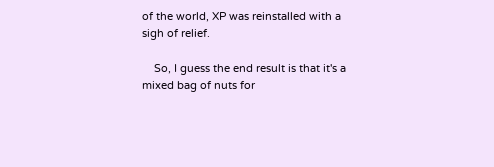of the world, XP was reinstalled with a sigh of relief.

    So, I guess the end result is that it's a mixed bag of nuts for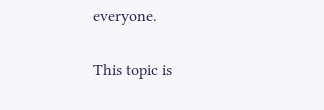everyone.

This topic is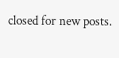closed for new posts.